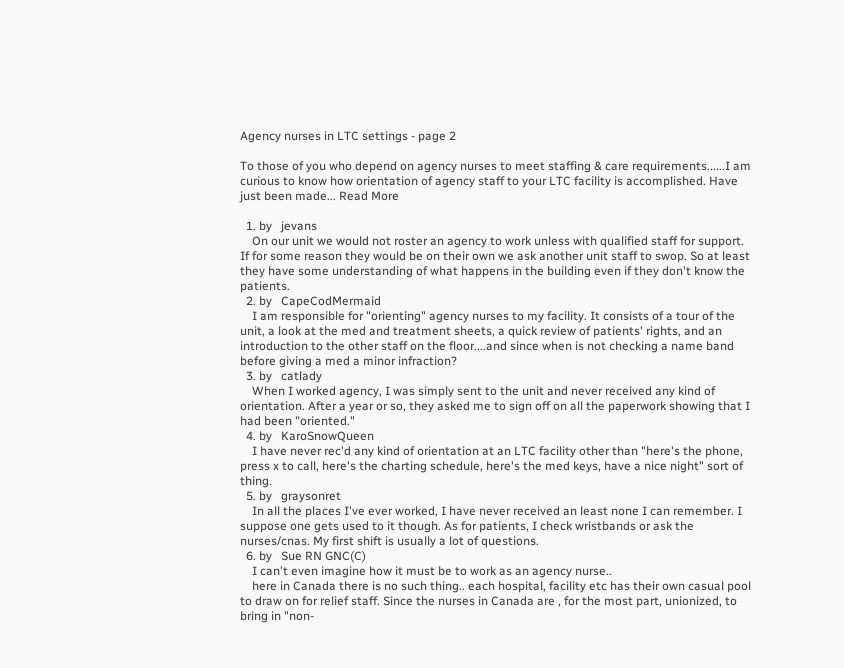Agency nurses in LTC settings - page 2

To those of you who depend on agency nurses to meet staffing & care requirements......I am curious to know how orientation of agency staff to your LTC facility is accomplished. Have just been made... Read More

  1. by   jevans
    On our unit we would not roster an agency to work unless with qualified staff for support. If for some reason they would be on their own we ask another unit staff to swop. So at least they have some understanding of what happens in the building even if they don't know the patients.
  2. by   CapeCodMermaid
    I am responsible for "orienting" agency nurses to my facility. It consists of a tour of the unit, a look at the med and treatment sheets, a quick review of patients' rights, and an introduction to the other staff on the floor....and since when is not checking a name band before giving a med a minor infraction?
  3. by   catlady
    When I worked agency, I was simply sent to the unit and never received any kind of orientation. After a year or so, they asked me to sign off on all the paperwork showing that I had been "oriented."
  4. by   KaroSnowQueen
    I have never rec'd any kind of orientation at an LTC facility other than "here's the phone, press x to call, here's the charting schedule, here's the med keys, have a nice night" sort of thing.
  5. by   graysonret
    In all the places I've ever worked, I have never received an least none I can remember. I suppose one gets used to it though. As for patients, I check wristbands or ask the nurses/cnas. My first shift is usually a lot of questions.
  6. by   Sue RN GNC(C)
    I can't even imagine how it must be to work as an agency nurse..
    here in Canada there is no such thing.. each hospital, facility etc has their own casual pool to draw on for relief staff. Since the nurses in Canada are , for the most part, unionized, to bring in "non-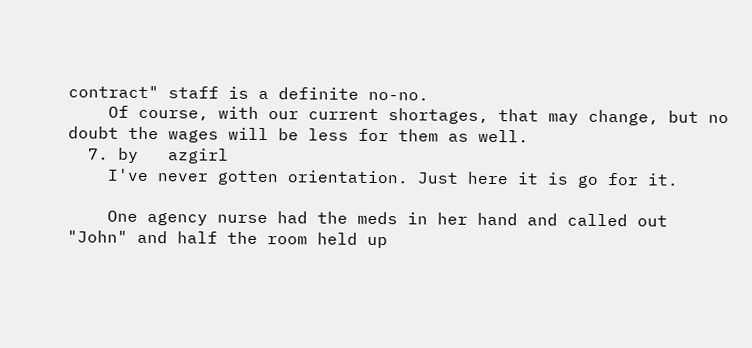contract" staff is a definite no-no.
    Of course, with our current shortages, that may change, but no doubt the wages will be less for them as well.
  7. by   azgirl
    I've never gotten orientation. Just here it is go for it.

    One agency nurse had the meds in her hand and called out "John" and half the room held up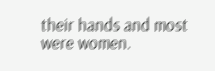their hands and most were women.